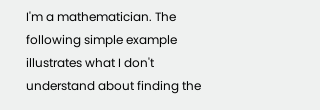I'm a mathematician. The following simple example illustrates what I don't understand about finding the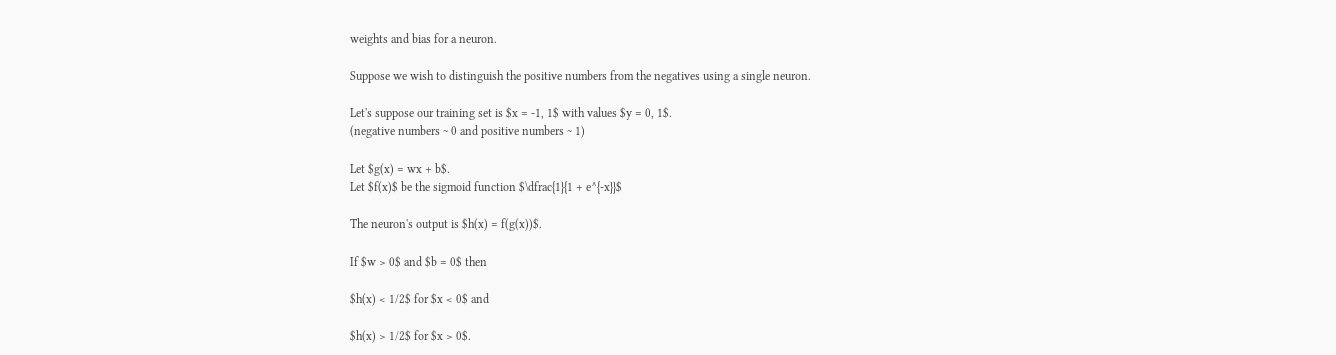weights and bias for a neuron.

Suppose we wish to distinguish the positive numbers from the negatives using a single neuron.

Let's suppose our training set is $x = -1, 1$ with values $y = 0, 1$.
(negative numbers ~ 0 and positive numbers ~ 1)

Let $g(x) = wx + b$.
Let $f(x)$ be the sigmoid function $\dfrac{1}{1 + e^{-x}}$

The neuron's output is $h(x) = f(g(x))$.

If $w > 0$ and $b = 0$ then

$h(x) < 1/2$ for $x < 0$ and

$h(x) > 1/2$ for $x > 0$.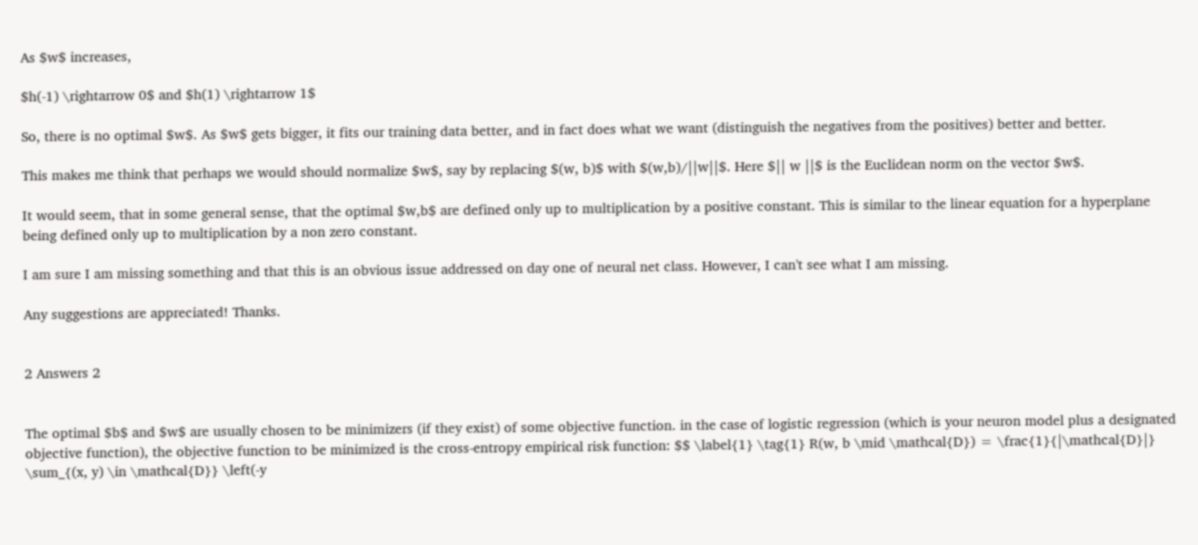As $w$ increases,

$h(-1) \rightarrow 0$ and $h(1) \rightarrow 1$

So, there is no optimal $w$. As $w$ gets bigger, it fits our training data better, and in fact does what we want (distinguish the negatives from the positives) better and better.

This makes me think that perhaps we would should normalize $w$, say by replacing $(w, b)$ with $(w,b)/||w||$. Here $|| w ||$ is the Euclidean norm on the vector $w$.

It would seem, that in some general sense, that the optimal $w,b$ are defined only up to multiplication by a positive constant. This is similar to the linear equation for a hyperplane being defined only up to multiplication by a non zero constant.

I am sure I am missing something and that this is an obvious issue addressed on day one of neural net class. However, I can't see what I am missing.

Any suggestions are appreciated! Thanks.


2 Answers 2


The optimal $b$ and $w$ are usually chosen to be minimizers (if they exist) of some objective function. in the case of logistic regression (which is your neuron model plus a designated objective function), the objective function to be minimized is the cross-entropy empirical risk function: $$ \label{1} \tag{1} R(w, b \mid \mathcal{D}) = \frac{1}{|\mathcal{D}|} \sum_{(x, y) \in \mathcal{D}} \left(-y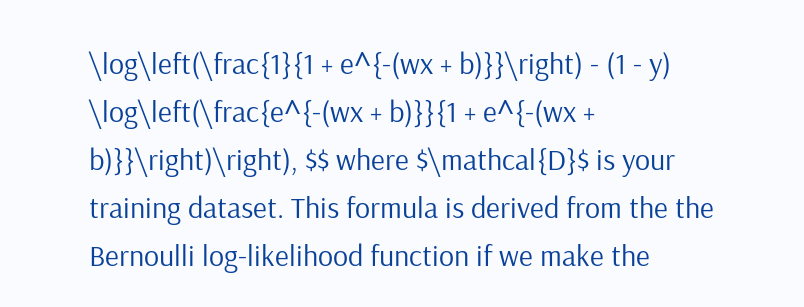\log\left(\frac{1}{1 + e^{-(wx + b)}}\right) - (1 - y) \log\left(\frac{e^{-(wx + b)}}{1 + e^{-(wx + b)}}\right)\right), $$ where $\mathcal{D}$ is your training dataset. This formula is derived from the the Bernoulli log-likelihood function if we make the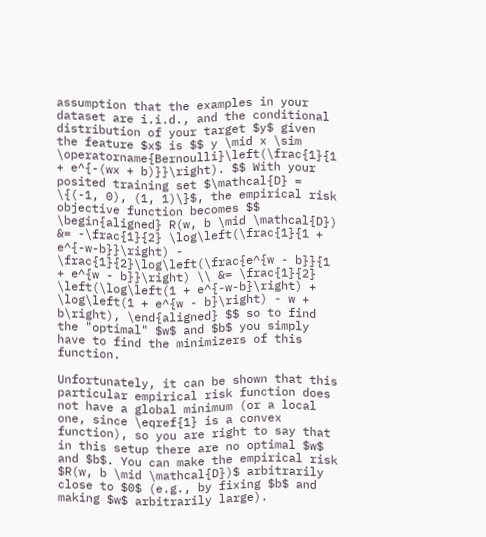assumption that the examples in your dataset are i.i.d., and the conditional distribution of your target $y$ given the feature $x$ is $$ y \mid x \sim \operatorname{Bernoulli}\left(\frac{1}{1 + e^{-(wx + b)}}\right). $$ With your posited training set $\mathcal{D} = \{(-1, 0), (1, 1)\}$, the empirical risk objective function becomes $$ \begin{aligned} R(w, b \mid \mathcal{D}) &= -\frac{1}{2} \log\left(\frac{1}{1 + e^{-w-b}}\right) - \frac{1}{2}\log\left(\frac{e^{w - b}}{1 + e^{w - b}}\right) \\ &= \frac{1}{2} \left(\log\left(1 + e^{-w-b}\right) + \log\left(1 + e^{w - b}\right) - w + b\right), \end{aligned} $$ so to find the "optimal" $w$ and $b$ you simply have to find the minimizers of this function.

Unfortunately, it can be shown that this particular empirical risk function does not have a global minimum (or a local one, since \eqref{1} is a convex function), so you are right to say that in this setup there are no optimal $w$ and $b$. You can make the empirical risk $R(w, b \mid \mathcal{D})$ arbitrarily close to $0$ (e.g., by fixing $b$ and making $w$ arbitrarily large).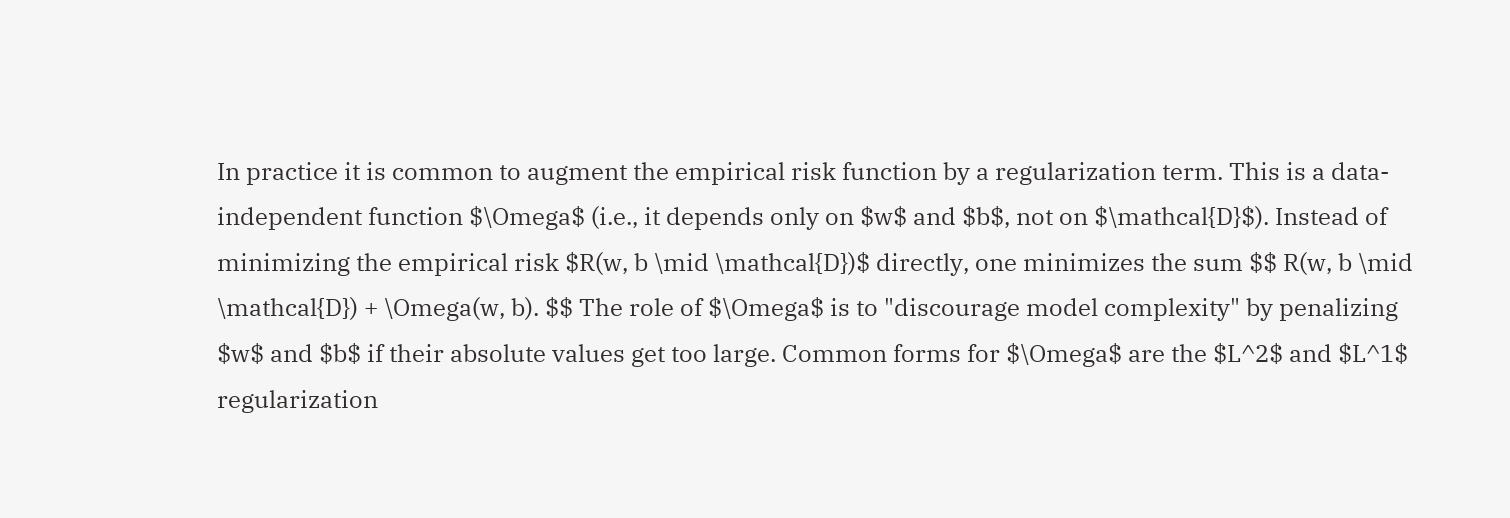In practice it is common to augment the empirical risk function by a regularization term. This is a data-independent function $\Omega$ (i.e., it depends only on $w$ and $b$, not on $\mathcal{D}$). Instead of minimizing the empirical risk $R(w, b \mid \mathcal{D})$ directly, one minimizes the sum $$ R(w, b \mid \mathcal{D}) + \Omega(w, b). $$ The role of $\Omega$ is to "discourage model complexity" by penalizing $w$ and $b$ if their absolute values get too large. Common forms for $\Omega$ are the $L^2$ and $L^1$ regularization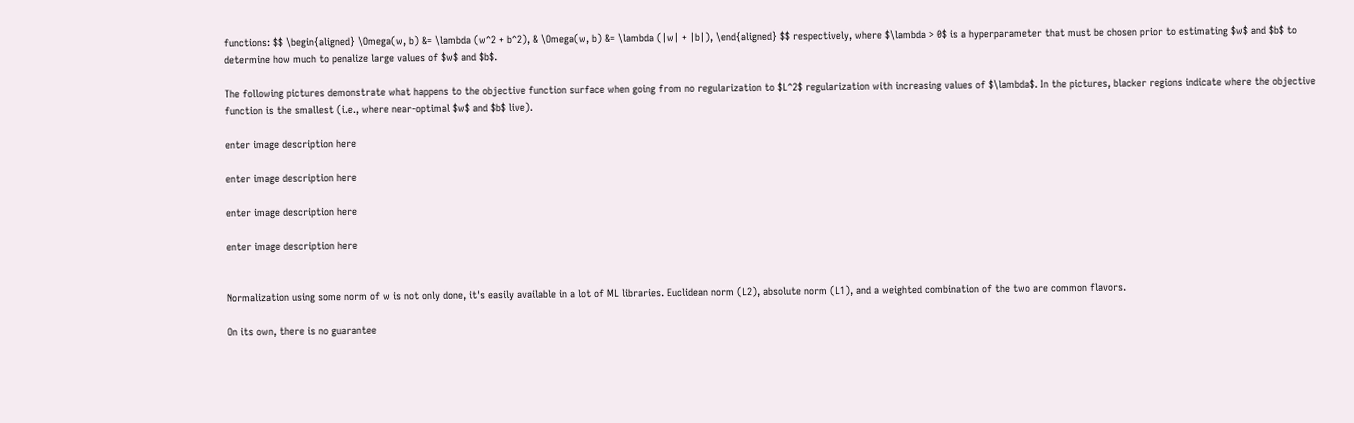functions: $$ \begin{aligned} \Omega(w, b) &= \lambda (w^2 + b^2), & \Omega(w, b) &= \lambda (|w| + |b|), \end{aligned} $$ respectively, where $\lambda > 0$ is a hyperparameter that must be chosen prior to estimating $w$ and $b$ to determine how much to penalize large values of $w$ and $b$.

The following pictures demonstrate what happens to the objective function surface when going from no regularization to $L^2$ regularization with increasing values of $\lambda$. In the pictures, blacker regions indicate where the objective function is the smallest (i.e., where near-optimal $w$ and $b$ live).

enter image description here

enter image description here

enter image description here

enter image description here


Normalization using some norm of w is not only done, it's easily available in a lot of ML libraries. Euclidean norm (L2), absolute norm (L1), and a weighted combination of the two are common flavors.

On its own, there is no guarantee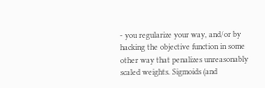- you regularize your way, and/or by hacking the objective function in some other way that penalizes unreasonably scaled weights. Sigmoids (and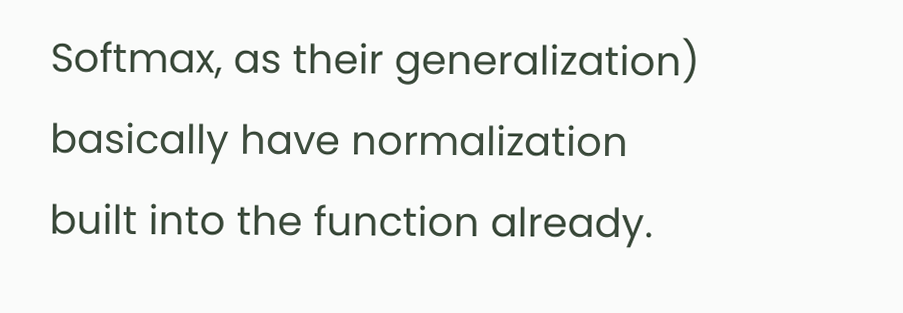Softmax, as their generalization) basically have normalization built into the function already.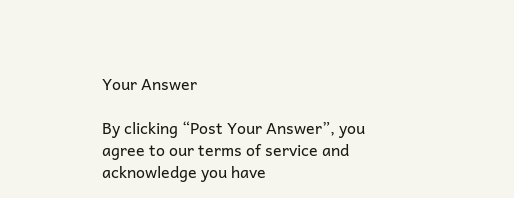Your Answer

By clicking “Post Your Answer”, you agree to our terms of service and acknowledge you have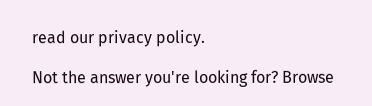read our privacy policy.

Not the answer you're looking for? Browse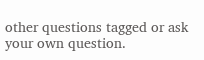other questions tagged or ask your own question.